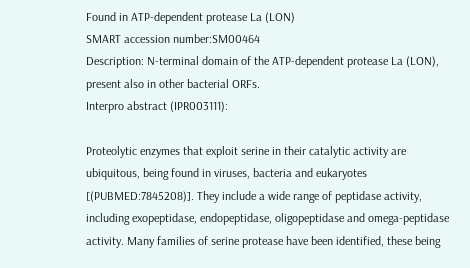Found in ATP-dependent protease La (LON)
SMART accession number:SM00464
Description: N-terminal domain of the ATP-dependent protease La (LON), present also in other bacterial ORFs.
Interpro abstract (IPR003111):

Proteolytic enzymes that exploit serine in their catalytic activity are ubiquitous, being found in viruses, bacteria and eukaryotes [(PUBMED:7845208)]. They include a wide range of peptidase activity, including exopeptidase, endopeptidase, oligopeptidase and omega-peptidase activity. Many families of serine protease have been identified, these being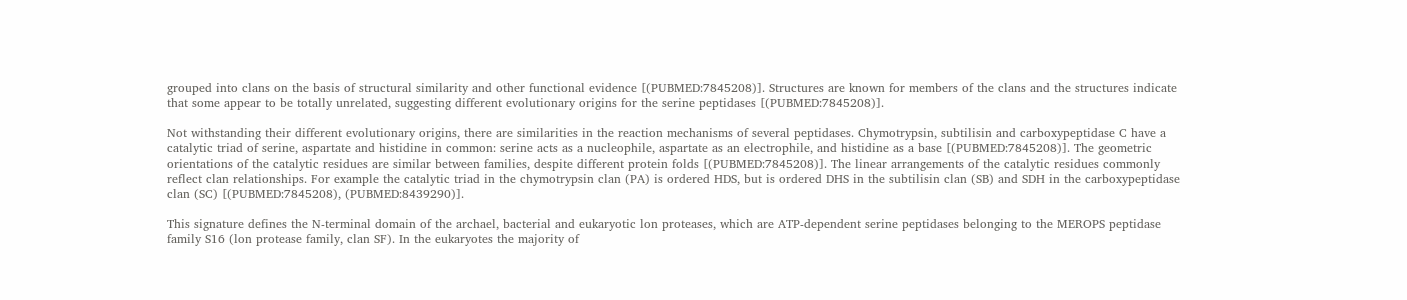grouped into clans on the basis of structural similarity and other functional evidence [(PUBMED:7845208)]. Structures are known for members of the clans and the structures indicate that some appear to be totally unrelated, suggesting different evolutionary origins for the serine peptidases [(PUBMED:7845208)].

Not withstanding their different evolutionary origins, there are similarities in the reaction mechanisms of several peptidases. Chymotrypsin, subtilisin and carboxypeptidase C have a catalytic triad of serine, aspartate and histidine in common: serine acts as a nucleophile, aspartate as an electrophile, and histidine as a base [(PUBMED:7845208)]. The geometric orientations of the catalytic residues are similar between families, despite different protein folds [(PUBMED:7845208)]. The linear arrangements of the catalytic residues commonly reflect clan relationships. For example the catalytic triad in the chymotrypsin clan (PA) is ordered HDS, but is ordered DHS in the subtilisin clan (SB) and SDH in the carboxypeptidase clan (SC) [(PUBMED:7845208), (PUBMED:8439290)].

This signature defines the N-terminal domain of the archael, bacterial and eukaryotic lon proteases, which are ATP-dependent serine peptidases belonging to the MEROPS peptidase family S16 (lon protease family, clan SF). In the eukaryotes the majority of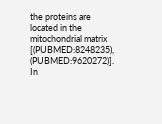the proteins are located in the mitochondrial matrix [(PUBMED:8248235), (PUBMED:9620272)]. In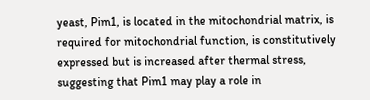yeast, Pim1, is located in the mitochondrial matrix, is required for mitochondrial function, is constitutively expressed but is increased after thermal stress, suggesting that Pim1 may play a role in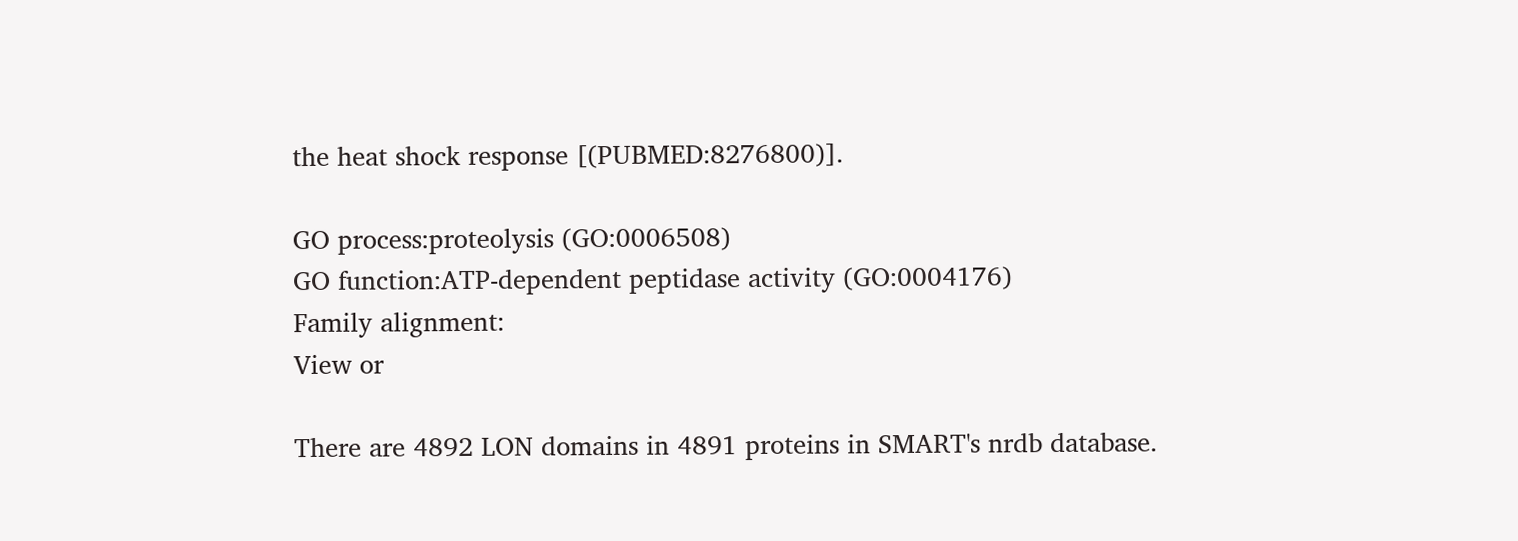the heat shock response [(PUBMED:8276800)].

GO process:proteolysis (GO:0006508)
GO function:ATP-dependent peptidase activity (GO:0004176)
Family alignment:
View or

There are 4892 LON domains in 4891 proteins in SMART's nrdb database.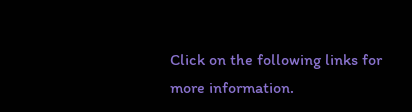Click on the following links for more information.